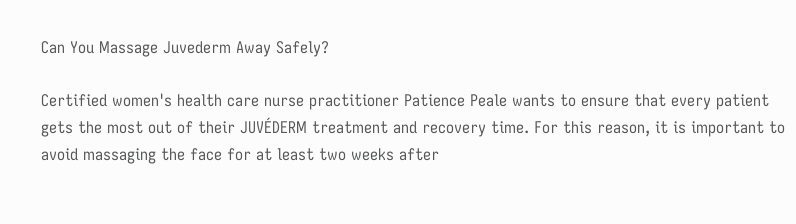Can You Massage Juvederm Away Safely?

Certified women's health care nurse practitioner Patience Peale wants to ensure that every patient gets the most out of their JUVÉDERM treatment and recovery time. For this reason, it is important to avoid massaging the face for at least two weeks after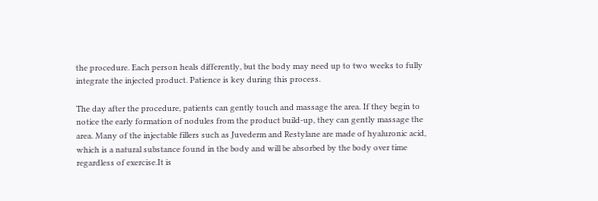the procedure. Each person heals differently, but the body may need up to two weeks to fully integrate the injected product. Patience is key during this process.

The day after the procedure, patients can gently touch and massage the area. If they begin to notice the early formation of nodules from the product build-up, they can gently massage the area. Many of the injectable fillers such as Juvederm and Restylane are made of hyaluronic acid, which is a natural substance found in the body and will be absorbed by the body over time regardless of exercise.It is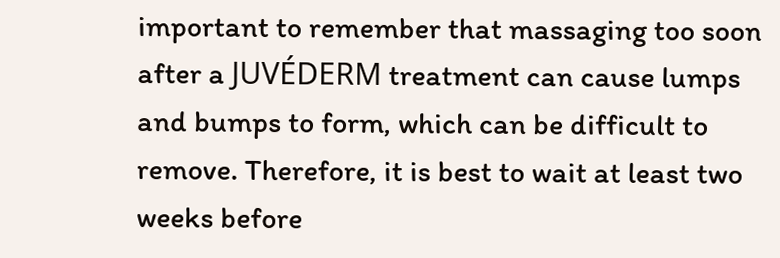important to remember that massaging too soon after a JUVÉDERM treatment can cause lumps and bumps to form, which can be difficult to remove. Therefore, it is best to wait at least two weeks before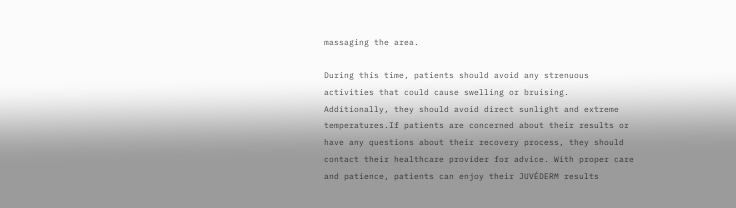massaging the area.

During this time, patients should avoid any strenuous activities that could cause swelling or bruising. Additionally, they should avoid direct sunlight and extreme temperatures.If patients are concerned about their results or have any questions about their recovery process, they should contact their healthcare provider for advice. With proper care and patience, patients can enjoy their JUVÉDERM results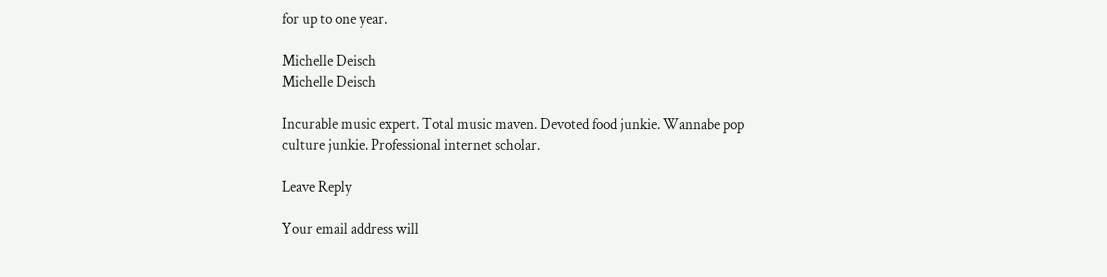for up to one year.

Michelle Deisch
Michelle Deisch

Incurable music expert. Total music maven. Devoted food junkie. Wannabe pop culture junkie. Professional internet scholar.

Leave Reply

Your email address will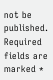not be published. Required fields are marked *